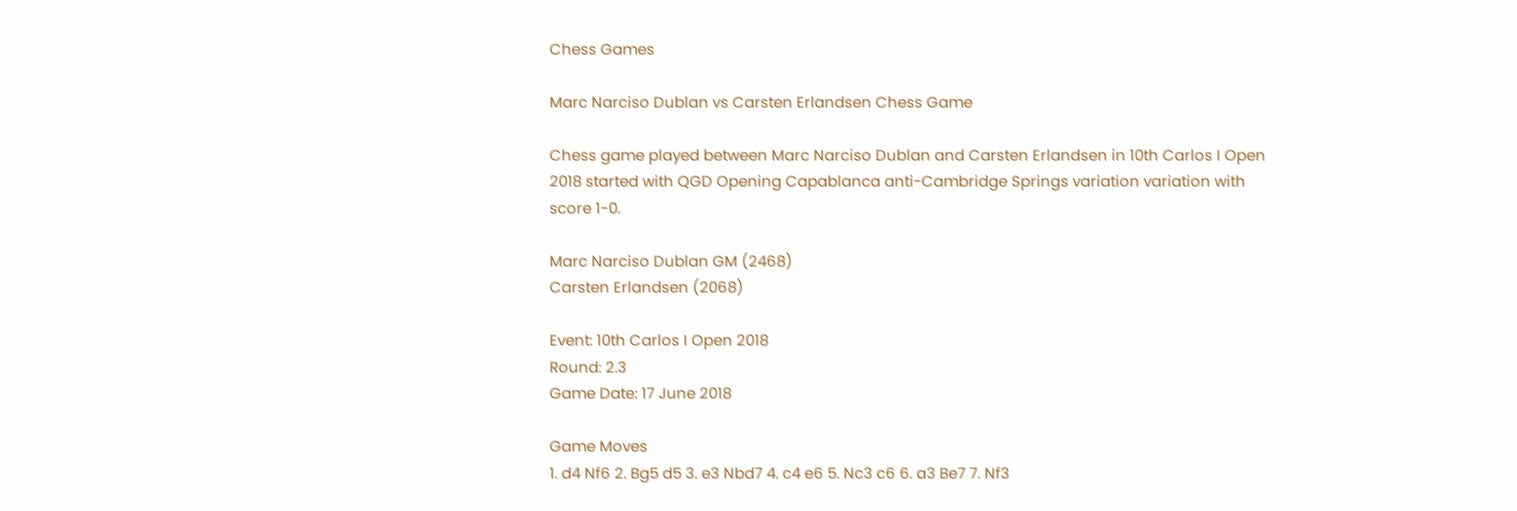Chess Games

Marc Narciso Dublan vs Carsten Erlandsen Chess Game

Chess game played between Marc Narciso Dublan and Carsten Erlandsen in 10th Carlos I Open 2018 started with QGD Opening Capablanca anti-Cambridge Springs variation variation with score 1-0.

Marc Narciso Dublan GM (2468)
Carsten Erlandsen (2068)

Event: 10th Carlos I Open 2018
Round: 2.3
Game Date: 17 June 2018

Game Moves
1. d4 Nf6 2. Bg5 d5 3. e3 Nbd7 4. c4 e6 5. Nc3 c6 6. a3 Be7 7. Nf3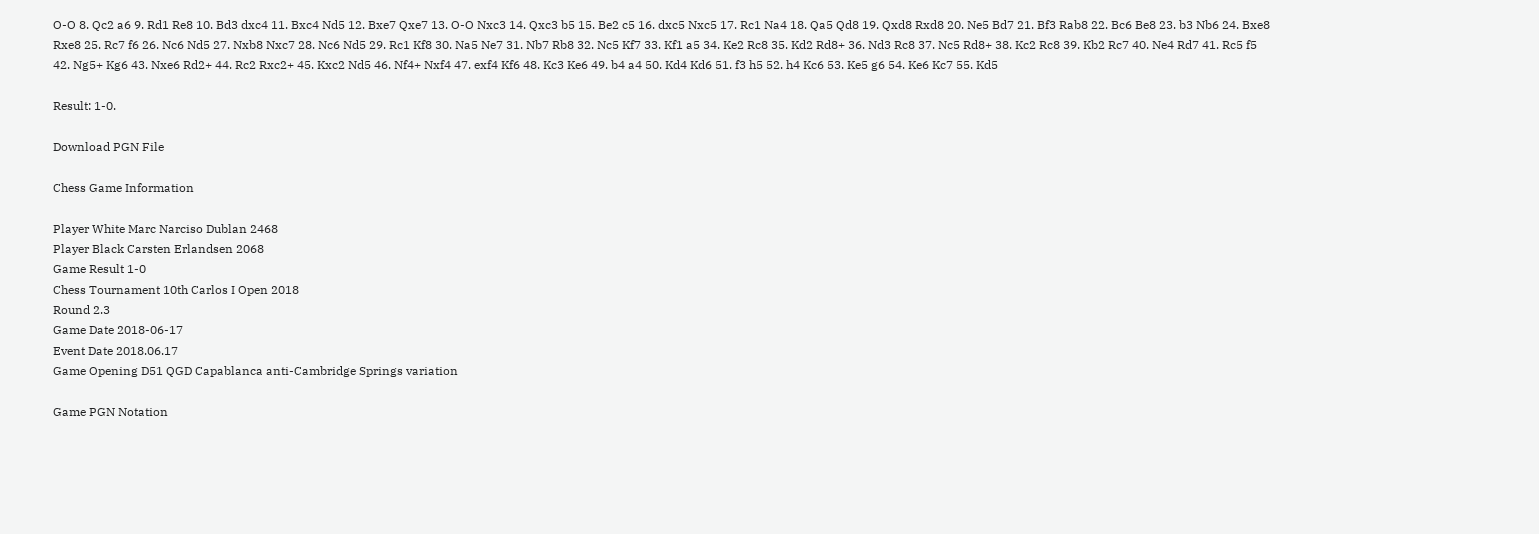O-O 8. Qc2 a6 9. Rd1 Re8 10. Bd3 dxc4 11. Bxc4 Nd5 12. Bxe7 Qxe7 13. O-O Nxc3 14. Qxc3 b5 15. Be2 c5 16. dxc5 Nxc5 17. Rc1 Na4 18. Qa5 Qd8 19. Qxd8 Rxd8 20. Ne5 Bd7 21. Bf3 Rab8 22. Bc6 Be8 23. b3 Nb6 24. Bxe8 Rxe8 25. Rc7 f6 26. Nc6 Nd5 27. Nxb8 Nxc7 28. Nc6 Nd5 29. Rc1 Kf8 30. Na5 Ne7 31. Nb7 Rb8 32. Nc5 Kf7 33. Kf1 a5 34. Ke2 Rc8 35. Kd2 Rd8+ 36. Nd3 Rc8 37. Nc5 Rd8+ 38. Kc2 Rc8 39. Kb2 Rc7 40. Ne4 Rd7 41. Rc5 f5 42. Ng5+ Kg6 43. Nxe6 Rd2+ 44. Rc2 Rxc2+ 45. Kxc2 Nd5 46. Nf4+ Nxf4 47. exf4 Kf6 48. Kc3 Ke6 49. b4 a4 50. Kd4 Kd6 51. f3 h5 52. h4 Kc6 53. Ke5 g6 54. Ke6 Kc7 55. Kd5

Result: 1-0.

Download PGN File

Chess Game Information

Player White Marc Narciso Dublan 2468
Player Black Carsten Erlandsen 2068
Game Result 1-0
Chess Tournament 10th Carlos I Open 2018
Round 2.3
Game Date 2018-06-17
Event Date 2018.06.17
Game Opening D51 QGD Capablanca anti-Cambridge Springs variation

Game PGN Notation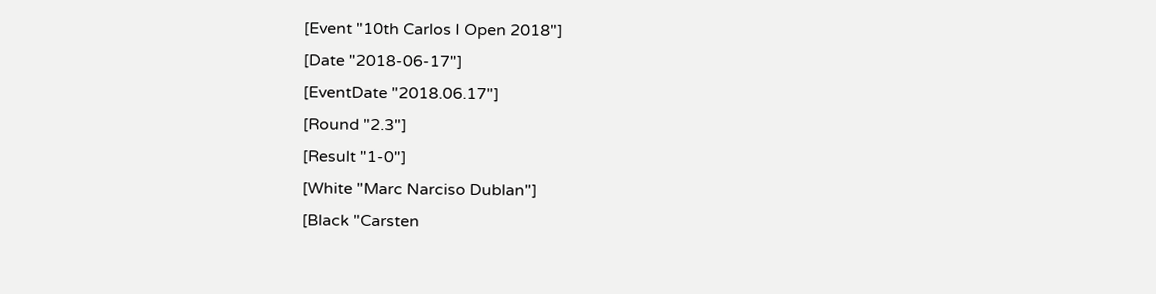[Event "10th Carlos I Open 2018"]
[Date "2018-06-17"]
[EventDate "2018.06.17"]
[Round "2.3"]
[Result "1-0"]
[White "Marc Narciso Dublan"]
[Black "Carsten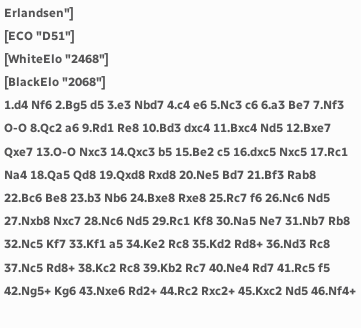Erlandsen"]
[ECO "D51"]
[WhiteElo "2468"]
[BlackElo "2068"]
1.d4 Nf6 2.Bg5 d5 3.e3 Nbd7 4.c4 e6 5.Nc3 c6 6.a3 Be7 7.Nf3 O-O 8.Qc2 a6 9.Rd1 Re8 10.Bd3 dxc4 11.Bxc4 Nd5 12.Bxe7 Qxe7 13.O-O Nxc3 14.Qxc3 b5 15.Be2 c5 16.dxc5 Nxc5 17.Rc1 Na4 18.Qa5 Qd8 19.Qxd8 Rxd8 20.Ne5 Bd7 21.Bf3 Rab8 22.Bc6 Be8 23.b3 Nb6 24.Bxe8 Rxe8 25.Rc7 f6 26.Nc6 Nd5 27.Nxb8 Nxc7 28.Nc6 Nd5 29.Rc1 Kf8 30.Na5 Ne7 31.Nb7 Rb8 32.Nc5 Kf7 33.Kf1 a5 34.Ke2 Rc8 35.Kd2 Rd8+ 36.Nd3 Rc8 37.Nc5 Rd8+ 38.Kc2 Rc8 39.Kb2 Rc7 40.Ne4 Rd7 41.Rc5 f5 42.Ng5+ Kg6 43.Nxe6 Rd2+ 44.Rc2 Rxc2+ 45.Kxc2 Nd5 46.Nf4+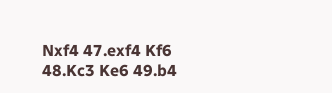Nxf4 47.exf4 Kf6 48.Kc3 Ke6 49.b4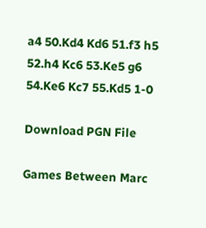a4 50.Kd4 Kd6 51.f3 h5 52.h4 Kc6 53.Ke5 g6 54.Ke6 Kc7 55.Kd5 1-0

Download PGN File

Games Between Marc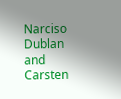Narciso Dublan and Carsten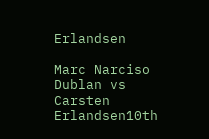Erlandsen

Marc Narciso Dublan vs Carsten Erlandsen10th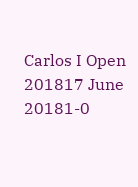Carlos I Open 201817 June 20181-0